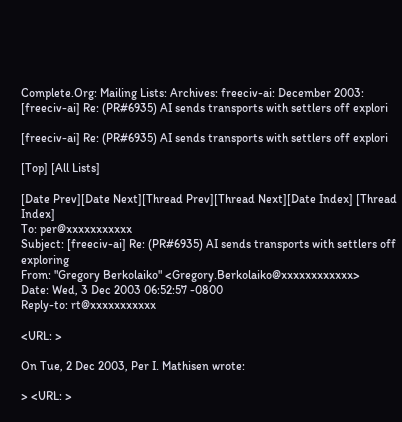Complete.Org: Mailing Lists: Archives: freeciv-ai: December 2003:
[freeciv-ai] Re: (PR#6935) AI sends transports with settlers off explori

[freeciv-ai] Re: (PR#6935) AI sends transports with settlers off explori

[Top] [All Lists]

[Date Prev][Date Next][Thread Prev][Thread Next][Date Index] [Thread Index]
To: per@xxxxxxxxxxx
Subject: [freeciv-ai] Re: (PR#6935) AI sends transports with settlers off exploring
From: "Gregory Berkolaiko" <Gregory.Berkolaiko@xxxxxxxxxxxx>
Date: Wed, 3 Dec 2003 06:52:57 -0800
Reply-to: rt@xxxxxxxxxxx

<URL: >

On Tue, 2 Dec 2003, Per I. Mathisen wrote:

> <URL: >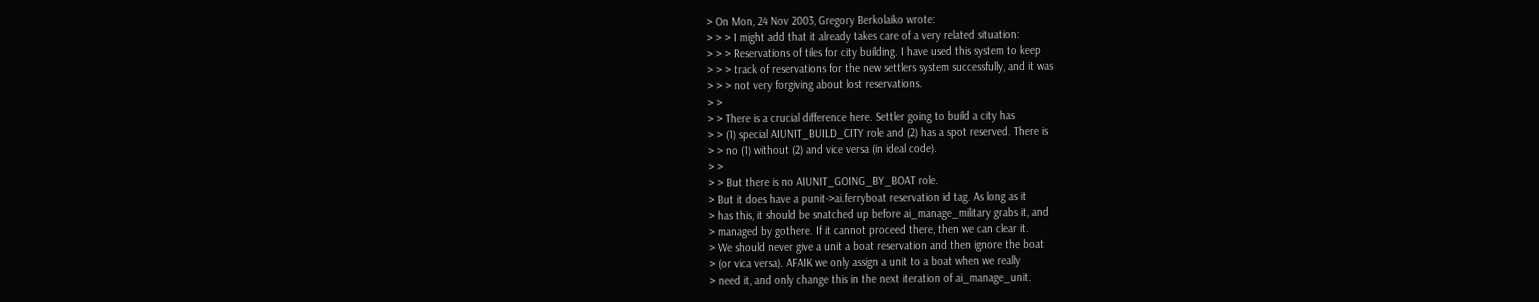> On Mon, 24 Nov 2003, Gregory Berkolaiko wrote:
> > > I might add that it already takes care of a very related situation:
> > > Reservations of tiles for city building. I have used this system to keep
> > > track of reservations for the new settlers system successfully, and it was
> > > not very forgiving about lost reservations.
> >
> > There is a crucial difference here. Settler going to build a city has
> > (1) special AIUNIT_BUILD_CITY role and (2) has a spot reserved. There is
> > no (1) without (2) and vice versa (in ideal code).
> >
> > But there is no AIUNIT_GOING_BY_BOAT role.
> But it does have a punit->ai.ferryboat reservation id tag. As long as it
> has this, it should be snatched up before ai_manage_military grabs it, and
> managed by gothere. If it cannot proceed there, then we can clear it.
> We should never give a unit a boat reservation and then ignore the boat
> (or vica versa). AFAIK we only assign a unit to a boat when we really
> need it, and only change this in the next iteration of ai_manage_unit.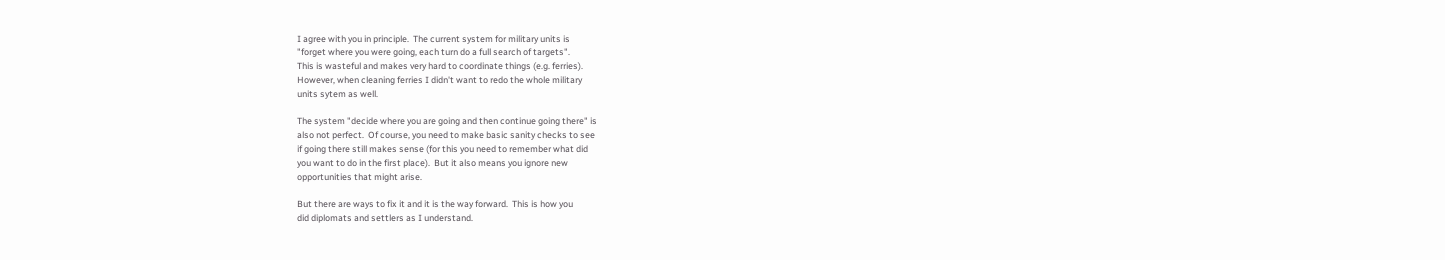I agree with you in principle.  The current system for military units is
"forget where you were going, each turn do a full search of targets".
This is wasteful and makes very hard to coordinate things (e.g. ferries).
However, when cleaning ferries I didn't want to redo the whole military
units sytem as well.

The system "decide where you are going and then continue going there" is
also not perfect.  Of course, you need to make basic sanity checks to see
if going there still makes sense (for this you need to remember what did
you want to do in the first place).  But it also means you ignore new
opportunities that might arise.

But there are ways to fix it and it is the way forward.  This is how you
did diplomats and settlers as I understand.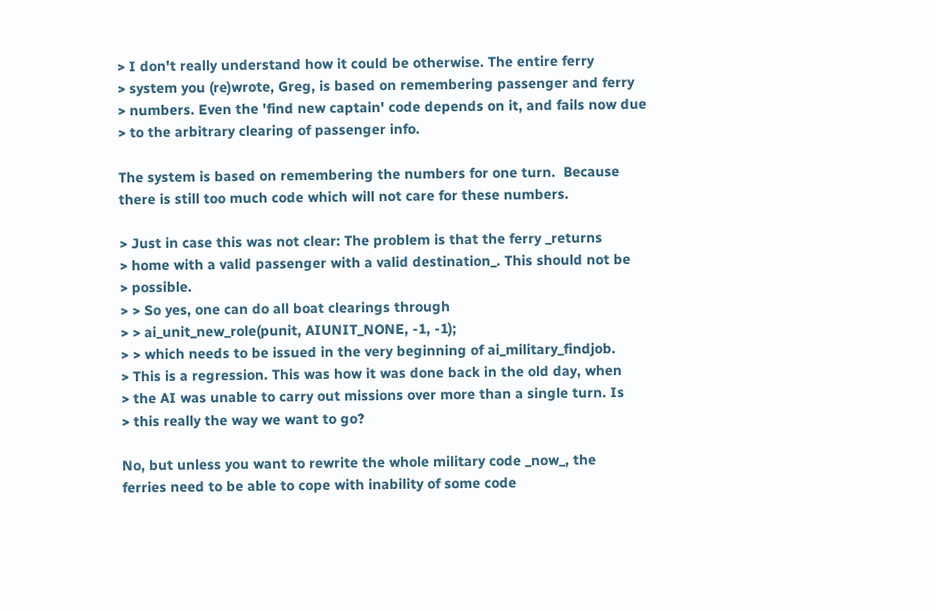> I don't really understand how it could be otherwise. The entire ferry
> system you (re)wrote, Greg, is based on remembering passenger and ferry
> numbers. Even the 'find new captain' code depends on it, and fails now due
> to the arbitrary clearing of passenger info.

The system is based on remembering the numbers for one turn.  Because
there is still too much code which will not care for these numbers.

> Just in case this was not clear: The problem is that the ferry _returns
> home with a valid passenger with a valid destination_. This should not be
> possible.
> > So yes, one can do all boat clearings through
> > ai_unit_new_role(punit, AIUNIT_NONE, -1, -1);
> > which needs to be issued in the very beginning of ai_military_findjob.
> This is a regression. This was how it was done back in the old day, when
> the AI was unable to carry out missions over more than a single turn. Is
> this really the way we want to go?

No, but unless you want to rewrite the whole military code _now_, the
ferries need to be able to cope with inability of some code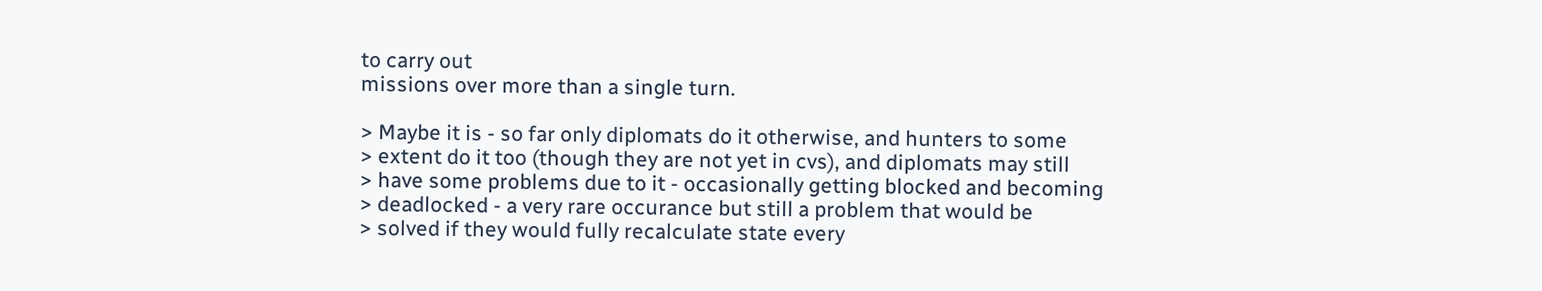to carry out
missions over more than a single turn.

> Maybe it is - so far only diplomats do it otherwise, and hunters to some
> extent do it too (though they are not yet in cvs), and diplomats may still
> have some problems due to it - occasionally getting blocked and becoming
> deadlocked - a very rare occurance but still a problem that would be
> solved if they would fully recalculate state every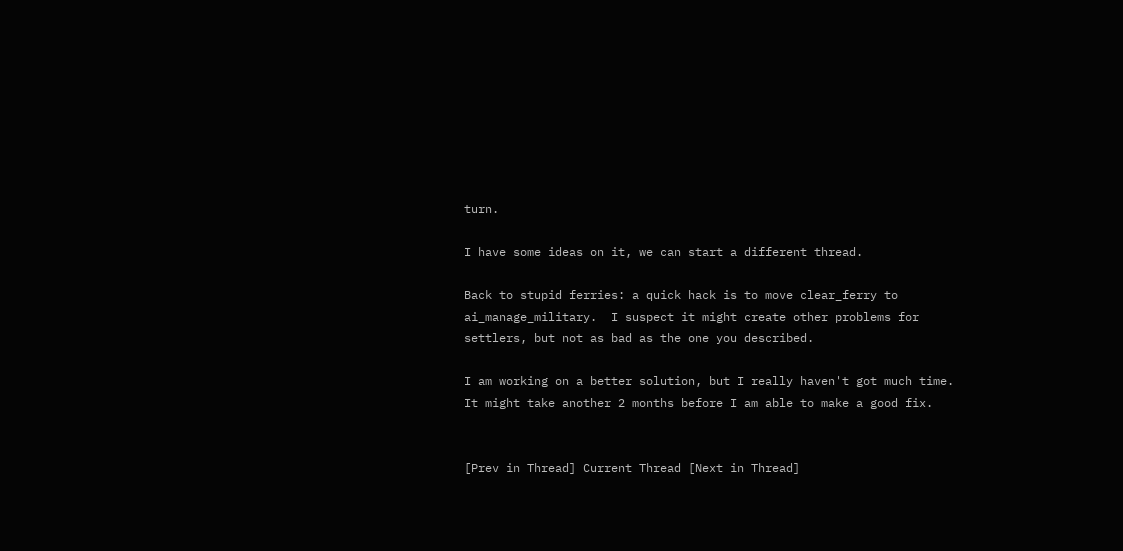turn.

I have some ideas on it, we can start a different thread.

Back to stupid ferries: a quick hack is to move clear_ferry to
ai_manage_military.  I suspect it might create other problems for
settlers, but not as bad as the one you described.

I am working on a better solution, but I really haven't got much time.
It might take another 2 months before I am able to make a good fix.


[Prev in Thread] Current Thread [Next in Thread]